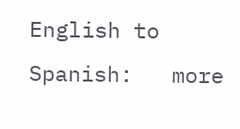English to Spanish:   more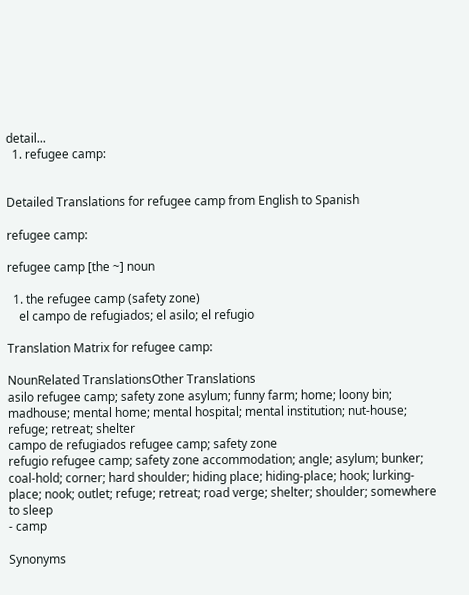detail...
  1. refugee camp:


Detailed Translations for refugee camp from English to Spanish

refugee camp:

refugee camp [the ~] noun

  1. the refugee camp (safety zone)
    el campo de refugiados; el asilo; el refugio

Translation Matrix for refugee camp:

NounRelated TranslationsOther Translations
asilo refugee camp; safety zone asylum; funny farm; home; loony bin; madhouse; mental home; mental hospital; mental institution; nut-house; refuge; retreat; shelter
campo de refugiados refugee camp; safety zone
refugio refugee camp; safety zone accommodation; angle; asylum; bunker; coal-hold; corner; hard shoulder; hiding place; hiding-place; hook; lurking-place; nook; outlet; refuge; retreat; road verge; shelter; shoulder; somewhere to sleep
- camp

Synonyms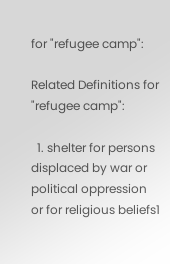for "refugee camp":

Related Definitions for "refugee camp":

  1. shelter for persons displaced by war or political oppression or for religious beliefs1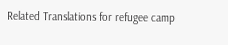Related Translations for refugee camp